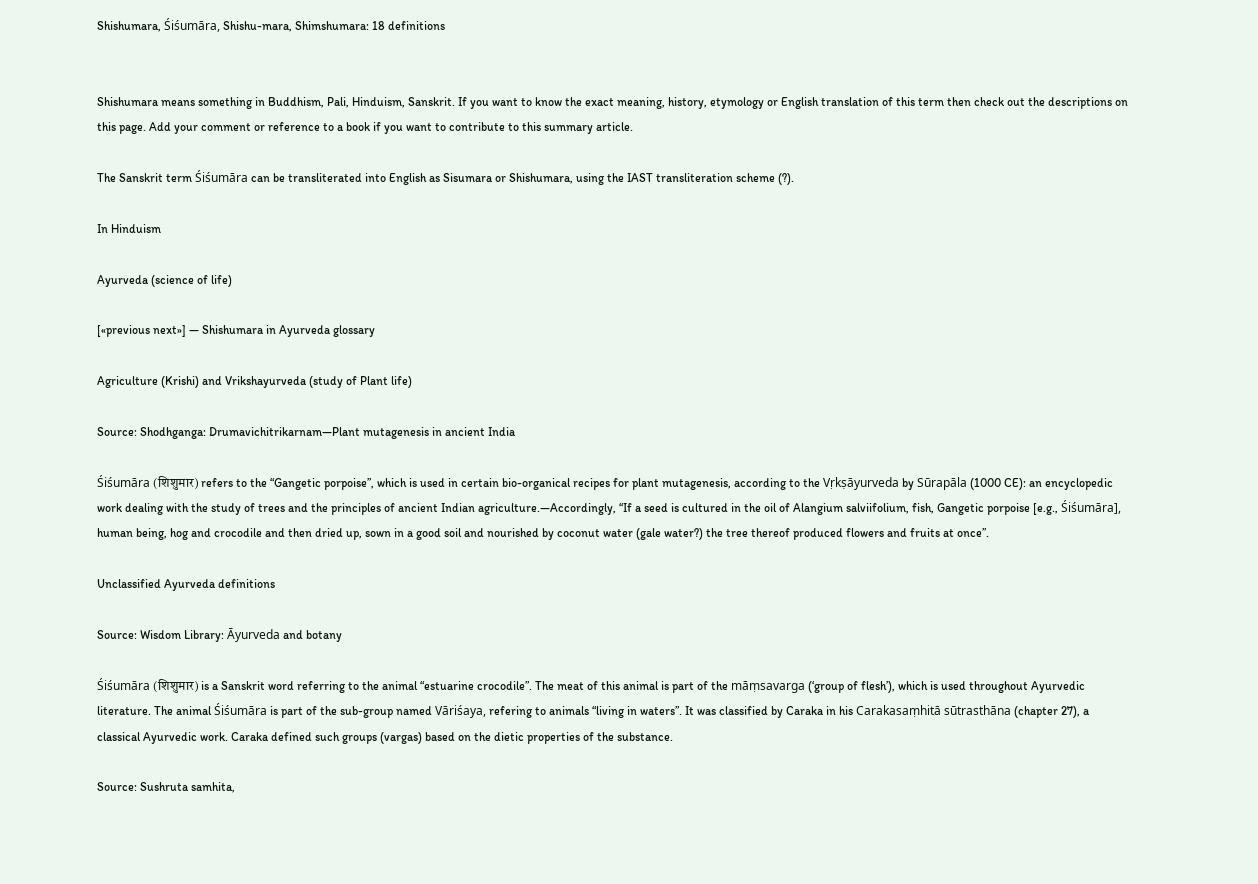Shishumara, Śiśumāra, Shishu-mara, Shimshumara: 18 definitions


Shishumara means something in Buddhism, Pali, Hinduism, Sanskrit. If you want to know the exact meaning, history, etymology or English translation of this term then check out the descriptions on this page. Add your comment or reference to a book if you want to contribute to this summary article.

The Sanskrit term Śiśumāra can be transliterated into English as Sisumara or Shishumara, using the IAST transliteration scheme (?).

In Hinduism

Ayurveda (science of life)

[«previous next»] — Shishumara in Ayurveda glossary

Agriculture (Krishi) and Vrikshayurveda (study of Plant life)

Source: Shodhganga: Drumavichitrikarnam—Plant mutagenesis in ancient India

Śiśumāra (शिशुमार) refers to the “Gangetic porpoise”, which is used in certain bio-organical recipes for plant mutagenesis, according to the Vṛkṣāyurveda by Sūrapāla (1000 CE): an encyclopedic work dealing with the study of trees and the principles of ancient Indian agriculture.—Accordingly, “If a seed is cultured in the oil of Alangium salviifolium, fish, Gangetic porpoise [e.g., Śiśumāra], human being, hog and crocodile and then dried up, sown in a good soil and nourished by coconut water (gale water?) the tree thereof produced flowers and fruits at once”.

Unclassified Ayurveda definitions

Source: Wisdom Library: Āyurveda and botany

Śiśumāra (शिशुमार) is a Sanskrit word referring to the animal “estuarine crocodile”. The meat of this animal is part of the māṃsavarga (‘group of flesh’), which is used throughout Ayurvedic literature. The animal Śiśumāra is part of the sub-group named Vāriśaya, refering to animals “living in waters”. It was classified by Caraka in his Carakasaṃhitā sūtrasthāna (chapter 27), a classical Ayurvedic work. Caraka defined such groups (vargas) based on the dietic properties of the substance.

Source: Sushruta samhita,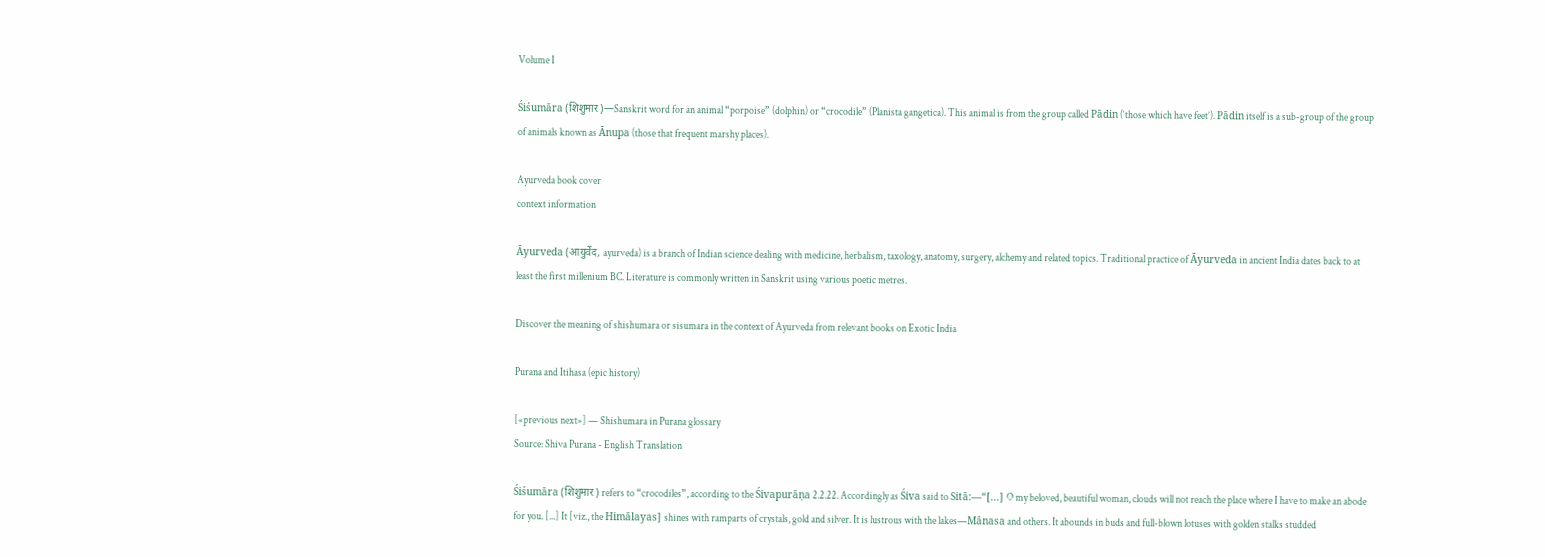Volume I

Śiśumāra (शिशुमार)—Sanskrit word for an animal “porpoise” (dolphin) or “crocodile” (Planista gangetica). This animal is from the group called Pādin (‘those which have feet’). Pādin itself is a sub-group of the group of animals known as Ānupa (those that frequent marshy places).

Ayurveda book cover
context information

Āyurveda (आयुर्वेद, ayurveda) is a branch of Indian science dealing with medicine, herbalism, taxology, anatomy, surgery, alchemy and related topics. Traditional practice of Āyurveda in ancient India dates back to at least the first millenium BC. Literature is commonly written in Sanskrit using various poetic metres.

Discover the meaning of shishumara or sisumara in the context of Ayurveda from relevant books on Exotic India

Purana and Itihasa (epic history)

[«previous next»] — Shishumara in Purana glossary
Source: Shiva Purana - English Translation

Śiśumāra (शिशुमार) refers to “crocodiles”, according to the Śivapurāṇa 2.2.22. Accordingly as Śiva said to Sitā:—“[...] O my beloved, beautiful woman, clouds will not reach the place where I have to make an abode for you. [...] It [viz., the Himālayas] shines with ramparts of crystals, gold and silver. It is lustrous with the lakes—Mānasa and others. It abounds in buds and full-blown lotuses with golden stalks studded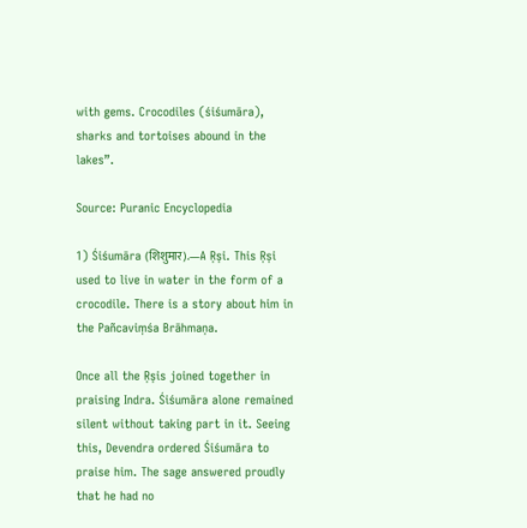with gems. Crocodiles (śiśumāra), sharks and tortoises abound in the lakes”.

Source: Puranic Encyclopedia

1) Śiśumāra (शिशुमार).—A Ṛṣi. This Ṛṣi used to live in water in the form of a crocodile. There is a story about him in the Pañcaviṃśa Brāhmaṇa.

Once all the Ṛṣis joined together in praising Indra. Śiśumāra alone remained silent without taking part in it. Seeing this, Devendra ordered Śiśumāra to praise him. The sage answered proudly that he had no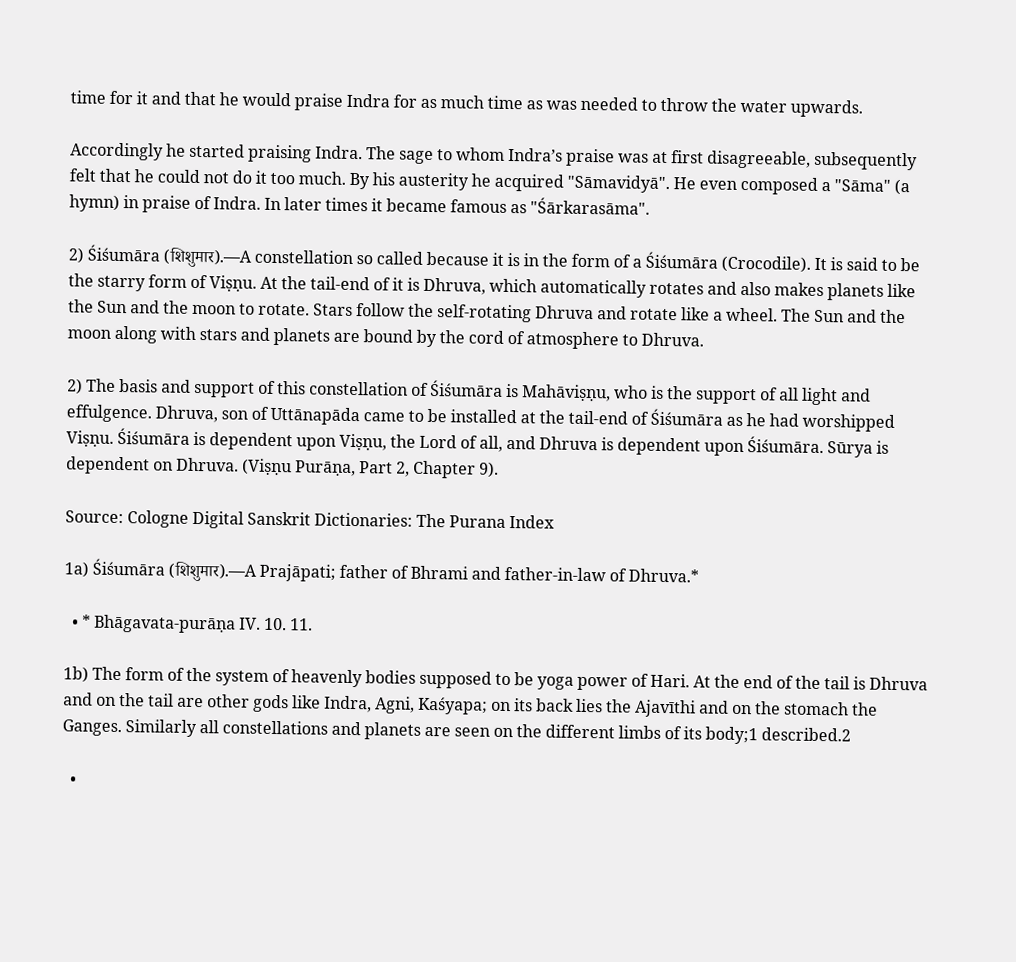time for it and that he would praise Indra for as much time as was needed to throw the water upwards.

Accordingly he started praising Indra. The sage to whom Indra’s praise was at first disagreeable, subsequently felt that he could not do it too much. By his austerity he acquired "Sāmavidyā". He even composed a "Sāma" (a hymn) in praise of Indra. In later times it became famous as "Śārkarasāma".

2) Śiśumāra (शिशुमार).—A constellation so called because it is in the form of a Śiśumāra (Crocodile). It is said to be the starry form of Viṣṇu. At the tail-end of it is Dhruva, which automatically rotates and also makes planets like the Sun and the moon to rotate. Stars follow the self-rotating Dhruva and rotate like a wheel. The Sun and the moon along with stars and planets are bound by the cord of atmosphere to Dhruva.

2) The basis and support of this constellation of Śiśumāra is Mahāviṣṇu, who is the support of all light and effulgence. Dhruva, son of Uttānapāda came to be installed at the tail-end of Śiśumāra as he had worshipped Viṣṇu. Śiśumāra is dependent upon Viṣṇu, the Lord of all, and Dhruva is dependent upon Śiśumāra. Sūrya is dependent on Dhruva. (Viṣṇu Purāṇa, Part 2, Chapter 9).

Source: Cologne Digital Sanskrit Dictionaries: The Purana Index

1a) Śiśumāra (शिशुमार).—A Prajāpati; father of Bhrami and father-in-law of Dhruva.*

  • * Bhāgavata-purāṇa IV. 10. 11.

1b) The form of the system of heavenly bodies supposed to be yoga power of Hari. At the end of the tail is Dhruva and on the tail are other gods like Indra, Agni, Kaśyapa; on its back lies the Ajavīthi and on the stomach the Ganges. Similarly all constellations and planets are seen on the different limbs of its body;1 described.2

  •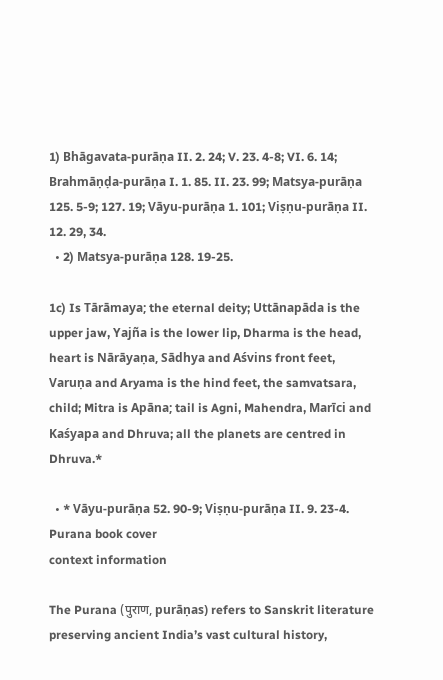1) Bhāgavata-purāṇa II. 2. 24; V. 23. 4-8; VI. 6. 14; Brahmāṇḍa-purāṇa I. 1. 85. II. 23. 99; Matsya-purāṇa 125. 5-9; 127. 19; Vāyu-purāṇa 1. 101; Viṣṇu-purāṇa II. 12. 29, 34.
  • 2) Matsya-purāṇa 128. 19-25.

1c) Is Tārāmaya; the eternal deity; Uttānapāda is the upper jaw, Yajña is the lower lip, Dharma is the head, heart is Nārāyaṇa, Sādhya and Aśvins front feet, Varuṇa and Aryama is the hind feet, the samvatsara, child; Mitra is Apāna; tail is Agni, Mahendra, Marīci and Kaśyapa and Dhruva; all the planets are centred in Dhruva.*

  • * Vāyu-purāṇa 52. 90-9; Viṣṇu-purāṇa II. 9. 23-4.
Purana book cover
context information

The Purana (पुराण, purāṇas) refers to Sanskrit literature preserving ancient India’s vast cultural history,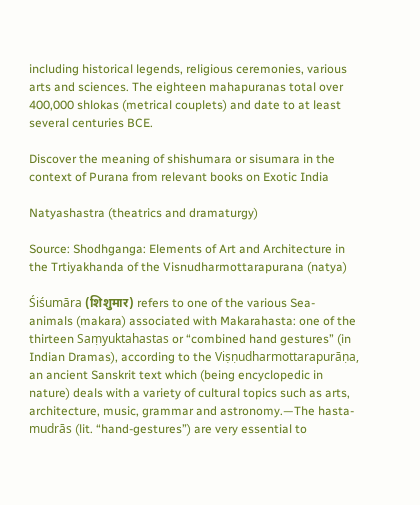including historical legends, religious ceremonies, various arts and sciences. The eighteen mahapuranas total over 400,000 shlokas (metrical couplets) and date to at least several centuries BCE.

Discover the meaning of shishumara or sisumara in the context of Purana from relevant books on Exotic India

Natyashastra (theatrics and dramaturgy)

Source: Shodhganga: Elements of Art and Architecture in the Trtiyakhanda of the Visnudharmottarapurana (natya)

Śiśumāra (शिशुमार) refers to one of the various Sea-animals (makara) associated with Makarahasta: one of the thirteen Saṃyuktahastas or “combined hand gestures” (in Indian Dramas), according to the Viṣṇudharmottarapurāṇa, an ancient Sanskrit text which (being encyclopedic in nature) deals with a variety of cultural topics such as arts, architecture, music, grammar and astronomy.—The hasta-mudrās (lit. “hand-gestures”) are very essential to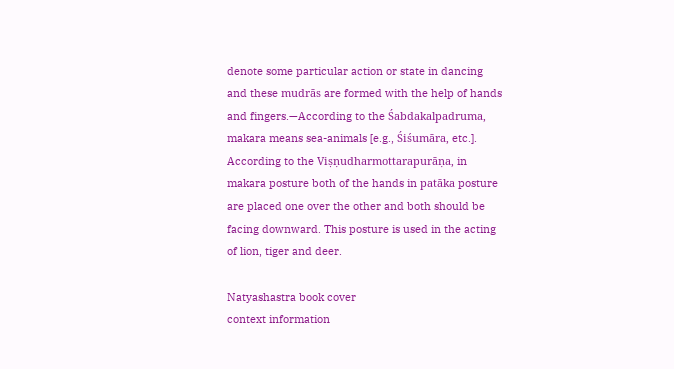denote some particular action or state in dancing and these mudrās are formed with the help of hands and fingers.—According to the Śabdakalpadruma, makara means sea-animals [e.g., Śiśumāra, etc.]. According to the Viṣṇudharmottarapurāṇa, in makara posture both of the hands in patāka posture are placed one over the other and both should be facing downward. This posture is used in the acting of lion, tiger and deer.

Natyashastra book cover
context information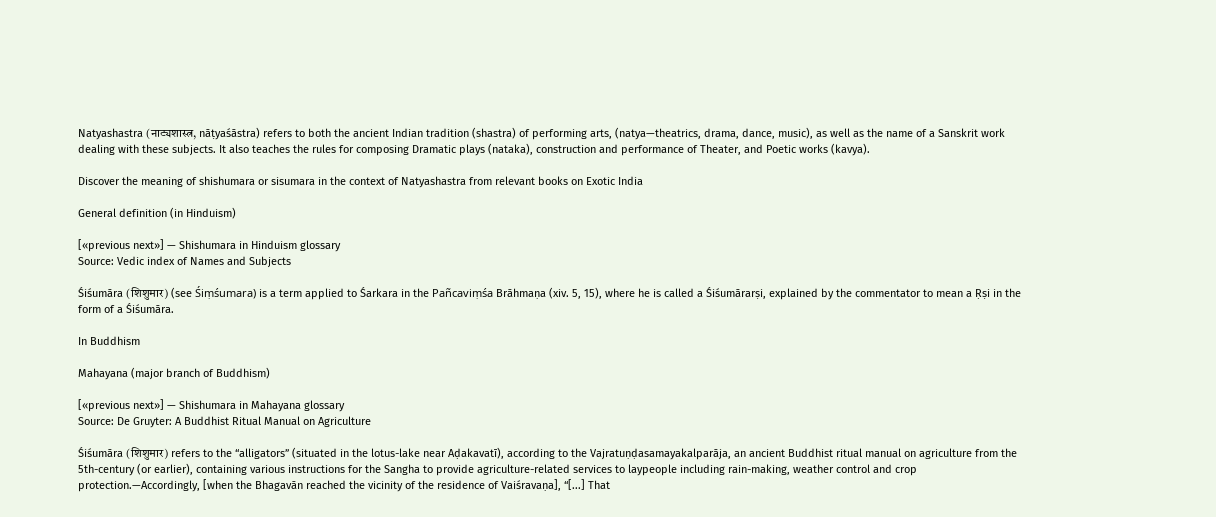Natyashastra (नाट्यशास्त्र, nāṭyaśāstra) refers to both the ancient Indian tradition (shastra) of performing arts, (natya—theatrics, drama, dance, music), as well as the name of a Sanskrit work dealing with these subjects. It also teaches the rules for composing Dramatic plays (nataka), construction and performance of Theater, and Poetic works (kavya).

Discover the meaning of shishumara or sisumara in the context of Natyashastra from relevant books on Exotic India

General definition (in Hinduism)

[«previous next»] — Shishumara in Hinduism glossary
Source: Vedic index of Names and Subjects

Śiśumāra (शिशुमार) (see Śiṃśumara) is a term applied to Śarkara in the Pañcaviṃśa Brāhmaṇa (xiv. 5, 15), where he is called a Śiśumārarṣi, explained by the commentator to mean a Ṛṣi in the form of a Śiśumāra.

In Buddhism

Mahayana (major branch of Buddhism)

[«previous next»] — Shishumara in Mahayana glossary
Source: De Gruyter: A Buddhist Ritual Manual on Agriculture

Śiśumāra (शिशुमार) refers to the “alligators” (situated in the lotus-lake near Aḍakavatī), according to the Vajratuṇḍasamayakalparāja, an ancient Buddhist ritual manual on agriculture from the 5th-century (or earlier), containing various instructions for the Sangha to provide agriculture-related services to laypeople including rain-making, weather control and crop protection.—Accordingly, [when the Bhagavān reached the vicinity of the residence of Vaiśravaṇa], “[...] That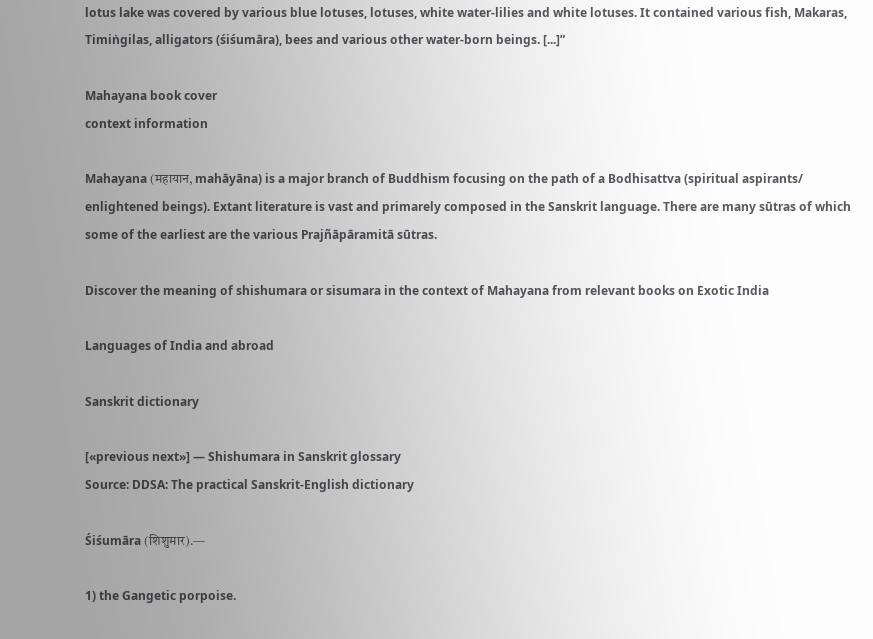lotus lake was covered by various blue lotuses, lotuses, white water-lilies and white lotuses. It contained various fish, Makaras, Timiṅgilas, alligators (śiśumāra), bees and various other water-born beings. [...]”

Mahayana book cover
context information

Mahayana (महायान, mahāyāna) is a major branch of Buddhism focusing on the path of a Bodhisattva (spiritual aspirants/ enlightened beings). Extant literature is vast and primarely composed in the Sanskrit language. There are many sūtras of which some of the earliest are the various Prajñāpāramitā sūtras.

Discover the meaning of shishumara or sisumara in the context of Mahayana from relevant books on Exotic India

Languages of India and abroad

Sanskrit dictionary

[«previous next»] — Shishumara in Sanskrit glossary
Source: DDSA: The practical Sanskrit-English dictionary

Śiśumāra (शिशुमार).—

1) the Gangetic porpoise.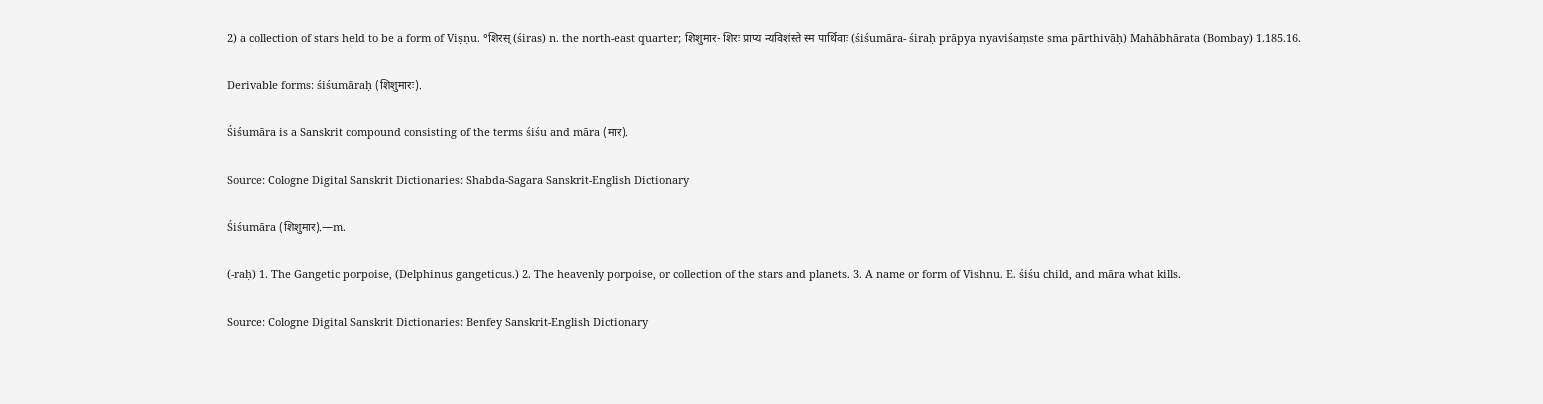2) a collection of stars held to be a form of Viṣṇu. °शिरस् (śiras) n. the north-east quarter; शिशुमार- शिरः प्राप्य न्यविशंस्ते स्म पार्थिवाः (śiśumāra- śiraḥ prāpya nyaviśaṃste sma pārthivāḥ) Mahābhārata (Bombay) 1.185.16.

Derivable forms: śiśumāraḥ (शिशुमारः).

Śiśumāra is a Sanskrit compound consisting of the terms śiśu and māra (मार).

Source: Cologne Digital Sanskrit Dictionaries: Shabda-Sagara Sanskrit-English Dictionary

Śiśumāra (शिशुमार).—m.

(-raḥ) 1. The Gangetic porpoise, (Delphinus gangeticus.) 2. The heavenly porpoise, or collection of the stars and planets. 3. A name or form of Vishnu. E. śiśu child, and māra what kills.

Source: Cologne Digital Sanskrit Dictionaries: Benfey Sanskrit-English Dictionary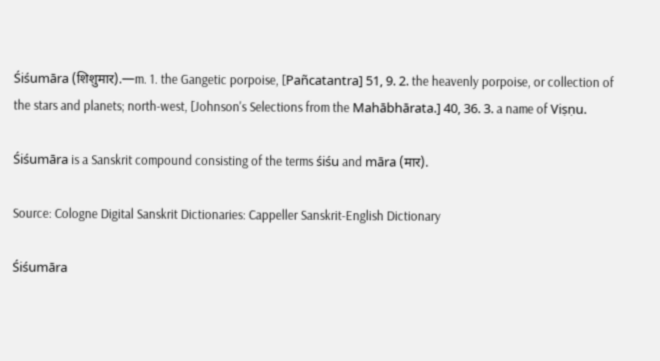Śiśumāra (शिशुमार).—m. 1. the Gangetic porpoise, [Pañcatantra] 51, 9. 2. the heavenly porpoise, or collection of the stars and planets; north-west, [Johnson's Selections from the Mahābhārata.] 40, 36. 3. a name of Viṣṇu.

Śiśumāra is a Sanskrit compound consisting of the terms śiśu and māra (मार).

Source: Cologne Digital Sanskrit Dictionaries: Cappeller Sanskrit-English Dictionary

Śiśumāra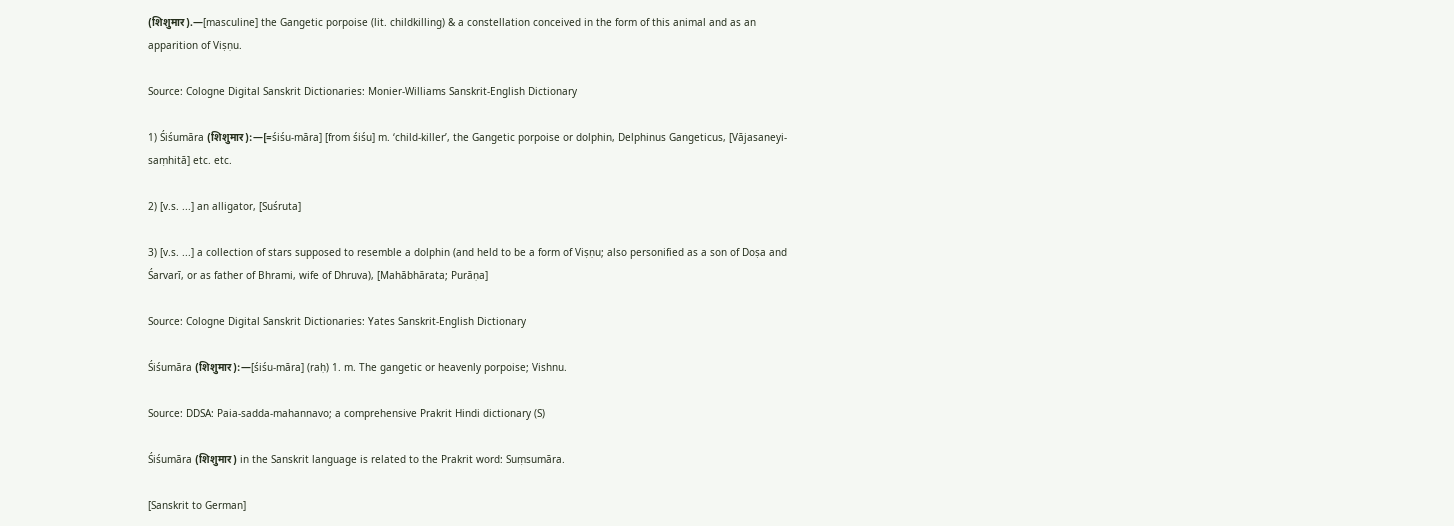(शिशुमार).—[masculine] the Gangetic porpoise (lit. childkilling) & a constellation conceived in the form of this animal and as an apparition of Viṣṇu.

Source: Cologne Digital Sanskrit Dictionaries: Monier-Williams Sanskrit-English Dictionary

1) Śiśumāra (शिशुमार):—[=śiśu-māra] [from śiśu] m. ‘child-killer’, the Gangetic porpoise or dolphin, Delphinus Gangeticus, [Vājasaneyi-saṃhitā] etc. etc.

2) [v.s. ...] an alligator, [Suśruta]

3) [v.s. ...] a collection of stars supposed to resemble a dolphin (and held to be a form of Viṣṇu; also personified as a son of Doṣa and Śarvarī, or as father of Bhrami, wife of Dhruva), [Mahābhārata; Purāṇa]

Source: Cologne Digital Sanskrit Dictionaries: Yates Sanskrit-English Dictionary

Śiśumāra (शिशुमार):—[śiśu-māra] (raḥ) 1. m. The gangetic or heavenly porpoise; Vishnu.

Source: DDSA: Paia-sadda-mahannavo; a comprehensive Prakrit Hindi dictionary (S)

Śiśumāra (शिशुमार) in the Sanskrit language is related to the Prakrit word: Suṃsumāra.

[Sanskrit to German]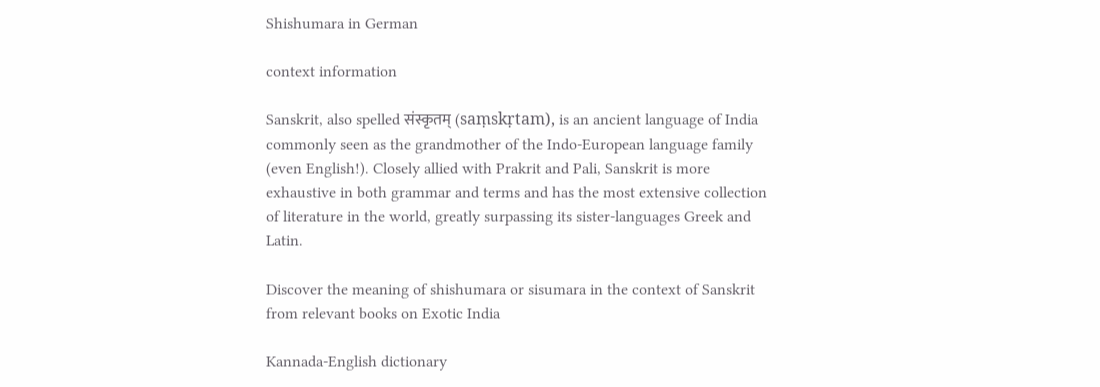Shishumara in German

context information

Sanskrit, also spelled संस्कृतम् (saṃskṛtam), is an ancient language of India commonly seen as the grandmother of the Indo-European language family (even English!). Closely allied with Prakrit and Pali, Sanskrit is more exhaustive in both grammar and terms and has the most extensive collection of literature in the world, greatly surpassing its sister-languages Greek and Latin.

Discover the meaning of shishumara or sisumara in the context of Sanskrit from relevant books on Exotic India

Kannada-English dictionary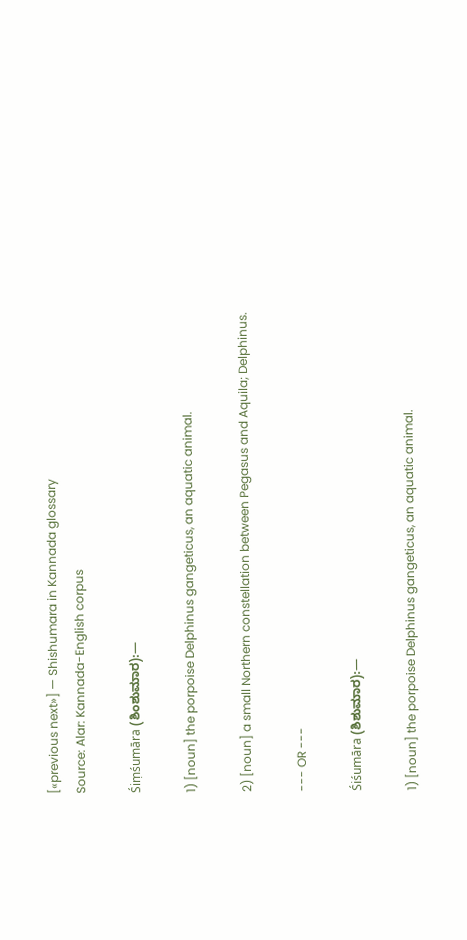[«previous next»] — Shishumara in Kannada glossary
Source: Alar: Kannada-English corpus

Śiṃśumāra (ಶಿಂಶುಮಾರ):—

1) [noun] the porpoise Delphinus gangeticus, an aquatic animal.

2) [noun] a small Northern constellation between Pegasus and Aquila; Delphinus.

--- OR ---

Śiśumāra (ಶಿಶುಮಾರ):—

1) [noun] the porpoise Delphinus gangeticus, an aquatic animal.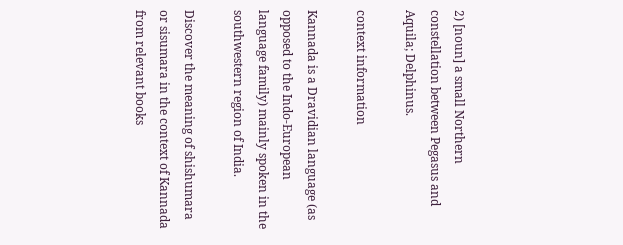2) [noun] a small Northern constellation between Pegasus and Aquila; Delphinus.

context information

Kannada is a Dravidian language (as opposed to the Indo-European language family) mainly spoken in the southwestern region of India.

Discover the meaning of shishumara or sisumara in the context of Kannada from relevant books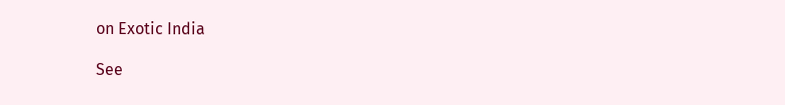on Exotic India

See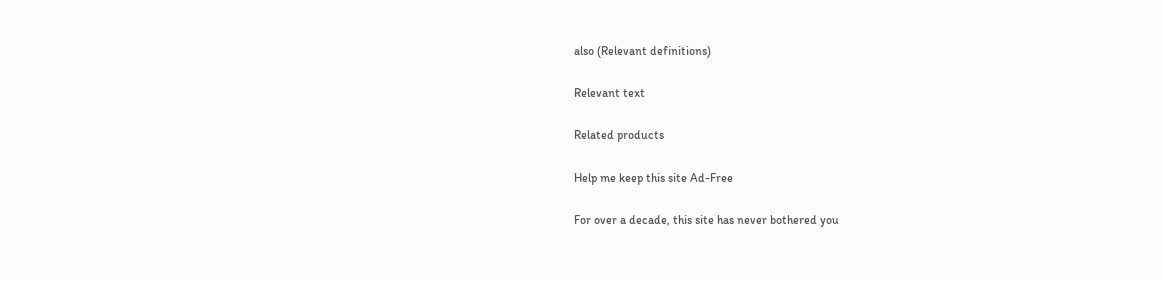also (Relevant definitions)

Relevant text

Related products

Help me keep this site Ad-Free

For over a decade, this site has never bothered you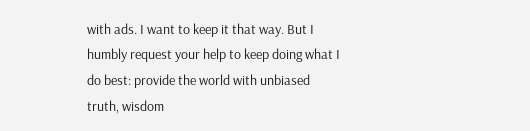with ads. I want to keep it that way. But I humbly request your help to keep doing what I do best: provide the world with unbiased truth, wisdom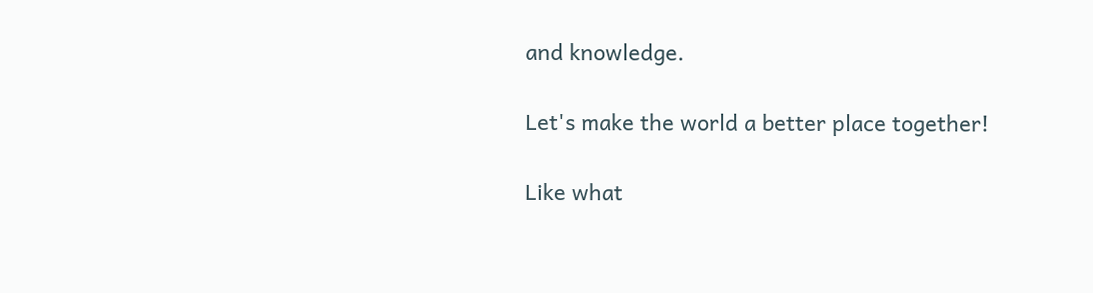and knowledge.

Let's make the world a better place together!

Like what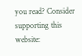you read? Consider supporting this website: